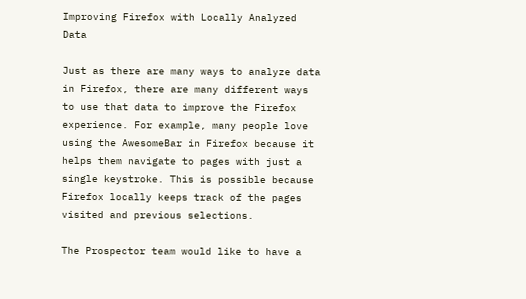Improving Firefox with Locally Analyzed Data

Just as there are many ways to analyze data in Firefox, there are many different ways to use that data to improve the Firefox experience. For example, many people love using the AwesomeBar in Firefox because it helps them navigate to pages with just a single keystroke. This is possible because Firefox locally keeps track of the pages visited and previous selections.

The Prospector team would like to have a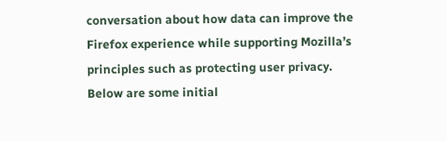conversation about how data can improve the Firefox experience while supporting Mozilla’s principles such as protecting user privacy. Below are some initial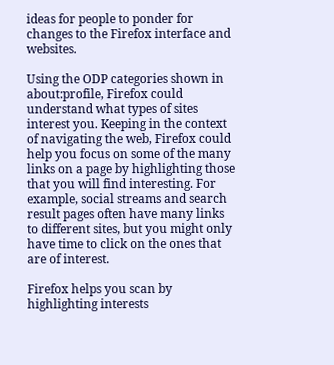ideas for people to ponder for changes to the Firefox interface and websites.

Using the ODP categories shown in about:profile, Firefox could understand what types of sites interest you. Keeping in the context of navigating the web, Firefox could help you focus on some of the many links on a page by highlighting those that you will find interesting. For example, social streams and search result pages often have many links to different sites, but you might only have time to click on the ones that are of interest.

Firefox helps you scan by highlighting interests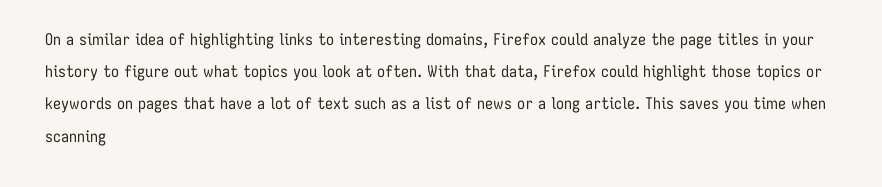On a similar idea of highlighting links to interesting domains, Firefox could analyze the page titles in your history to figure out what topics you look at often. With that data, Firefox could highlight those topics or keywords on pages that have a lot of text such as a list of news or a long article. This saves you time when scanning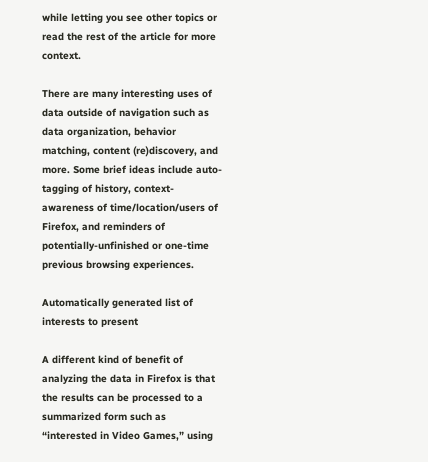while letting you see other topics or read the rest of the article for more context.

There are many interesting uses of data outside of navigation such as data organization, behavior matching, content (re)discovery, and more. Some brief ideas include auto-tagging of history, context-awareness of time/location/users of Firefox, and reminders of potentially-unfinished or one-time previous browsing experiences.

Automatically generated list of interests to present

A different kind of benefit of analyzing the data in Firefox is that the results can be processed to a summarized form such as “interested in Video Games,” using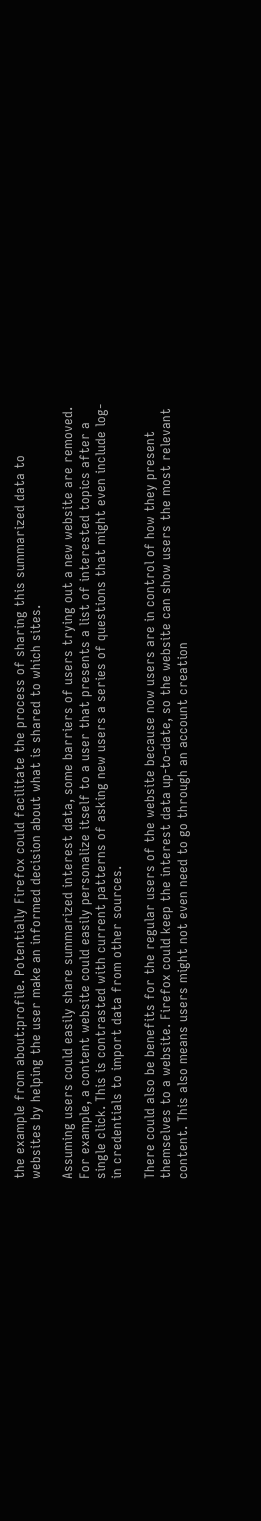the example from about:profile. Potentially Firefox could facilitate the process of sharing this summarized data to websites by helping the user make an informed decision about what is shared to which sites.

Assuming users could easily share summarized interest data, some barriers of users trying out a new website are removed. For example, a content website could easily personalize itself to a user that presents a list of interested topics after a single click. This is contrasted with current patterns of asking new users a series of questions that might even include log-in credentials to import data from other sources.

There could also be benefits for the regular users of the website because now users are in control of how they present themselves to a website. Firefox could keep the interest data up-to-date, so the website can show users the most relevant content. This also means users might not even need to go through an account creation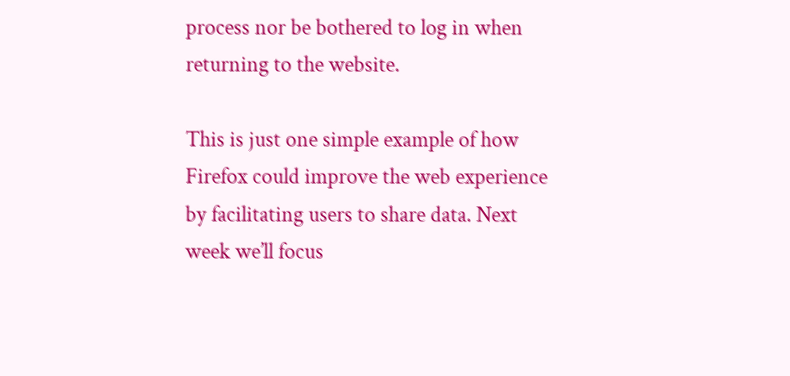process nor be bothered to log in when returning to the website.

This is just one simple example of how Firefox could improve the web experience by facilitating users to share data. Next week we’ll focus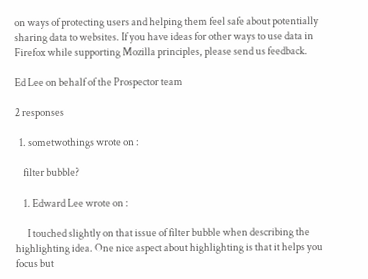on ways of protecting users and helping them feel safe about potentially sharing data to websites. If you have ideas for other ways to use data in Firefox while supporting Mozilla principles, please send us feedback.

Ed Lee on behalf of the Prospector team

2 responses

  1. sometwothings wrote on :

    filter bubble?

    1. Edward Lee wrote on :

      I touched slightly on that issue of filter bubble when describing the highlighting idea. One nice aspect about highlighting is that it helps you focus but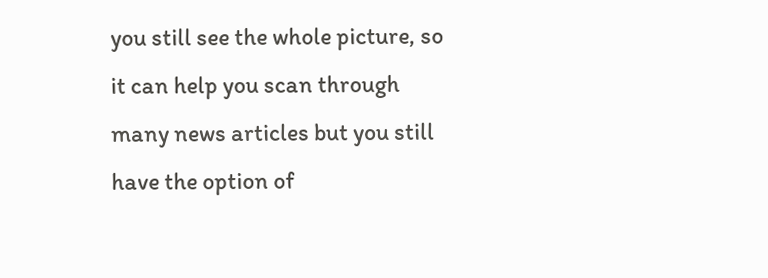you still see the whole picture, so it can help you scan through many news articles but you still have the option of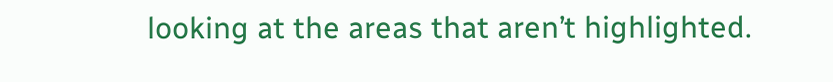looking at the areas that aren’t highlighted.